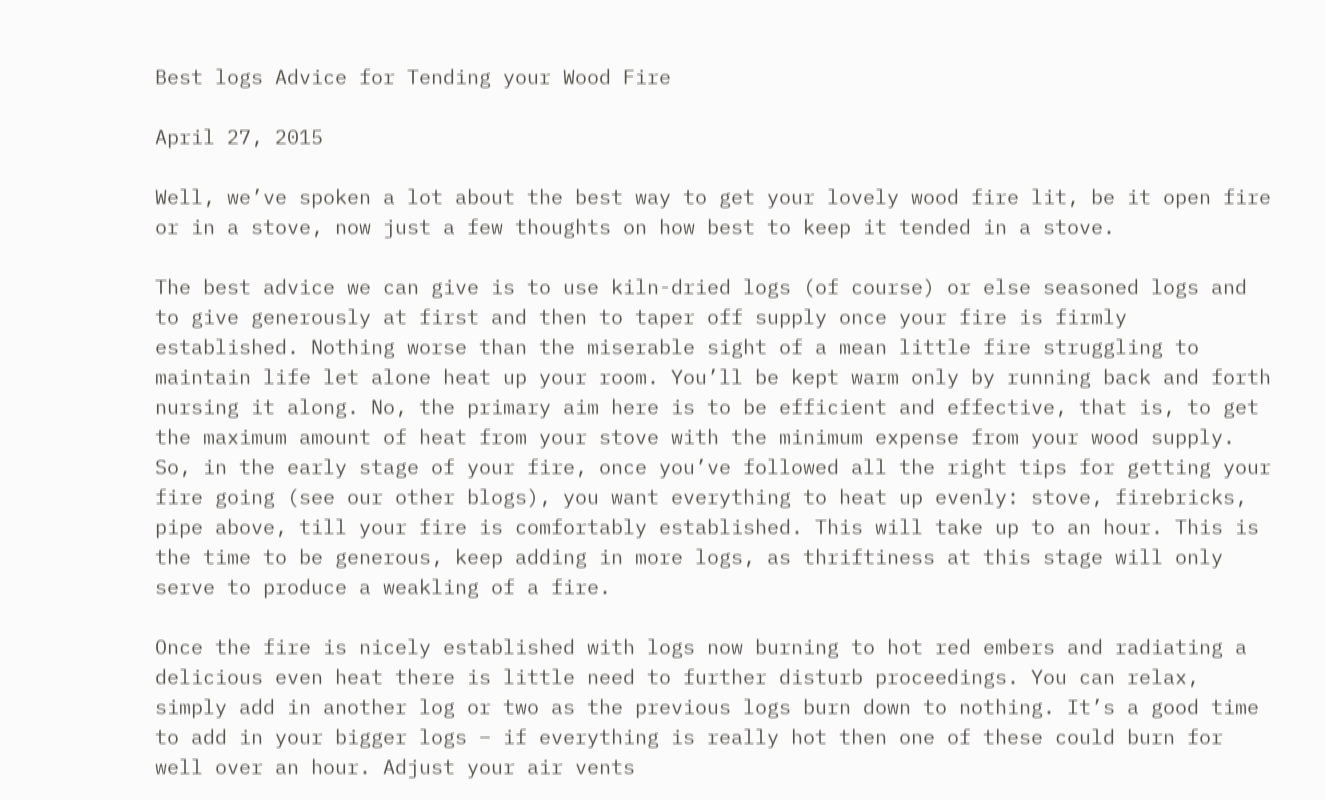Best logs Advice for Tending your Wood Fire

April 27, 2015

Well, we’ve spoken a lot about the best way to get your lovely wood fire lit, be it open fire or in a stove, now just a few thoughts on how best to keep it tended in a stove.

The best advice we can give is to use kiln-dried logs (of course) or else seasoned logs and to give generously at first and then to taper off supply once your fire is firmly established. Nothing worse than the miserable sight of a mean little fire struggling to maintain life let alone heat up your room. You’ll be kept warm only by running back and forth nursing it along. No, the primary aim here is to be efficient and effective, that is, to get the maximum amount of heat from your stove with the minimum expense from your wood supply. So, in the early stage of your fire, once you’ve followed all the right tips for getting your fire going (see our other blogs), you want everything to heat up evenly: stove, firebricks, pipe above, till your fire is comfortably established. This will take up to an hour. This is the time to be generous, keep adding in more logs, as thriftiness at this stage will only serve to produce a weakling of a fire.

Once the fire is nicely established with logs now burning to hot red embers and radiating a delicious even heat there is little need to further disturb proceedings. You can relax, simply add in another log or two as the previous logs burn down to nothing. It’s a good time to add in your bigger logs – if everything is really hot then one of these could burn for well over an hour. Adjust your air vents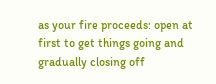as your fire proceeds: open at first to get things going and gradually closing off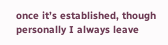once it’s established, though personally I always leave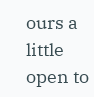ours a little open to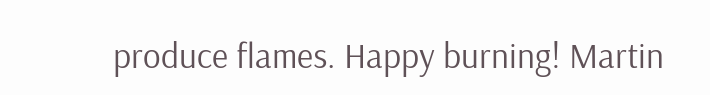produce flames. Happy burning! Martin